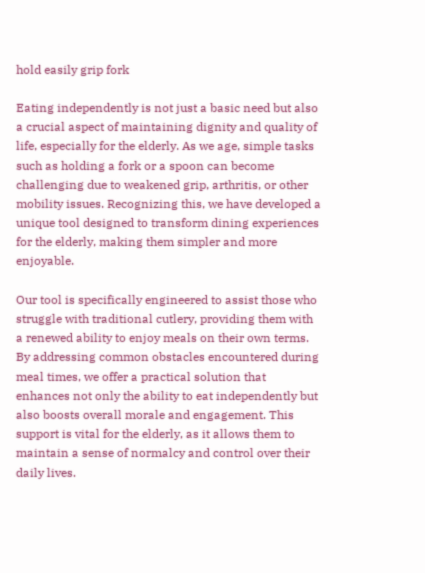hold easily grip fork

Eating independently is not just a basic need but also a crucial aspect of maintaining dignity and quality of life, especially for the elderly. As we age, simple tasks such as holding a fork or a spoon can become challenging due to weakened grip, arthritis, or other mobility issues. Recognizing this, we have developed a unique tool designed to transform dining experiences for the elderly, making them simpler and more enjoyable.

Our tool is specifically engineered to assist those who struggle with traditional cutlery, providing them with a renewed ability to enjoy meals on their own terms. By addressing common obstacles encountered during meal times, we offer a practical solution that enhances not only the ability to eat independently but also boosts overall morale and engagement. This support is vital for the elderly, as it allows them to maintain a sense of normalcy and control over their daily lives.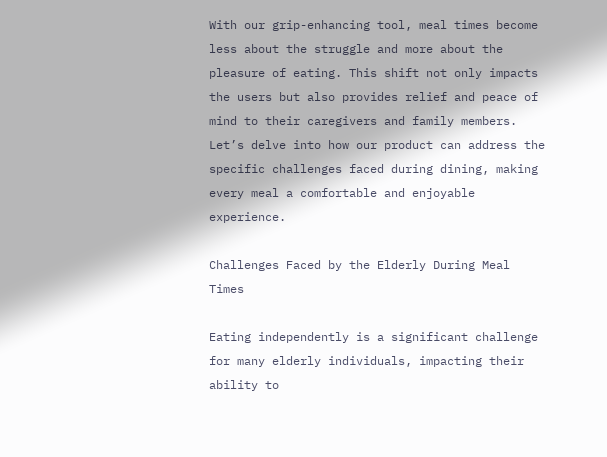With our grip-enhancing tool, meal times become less about the struggle and more about the pleasure of eating. This shift not only impacts the users but also provides relief and peace of mind to their caregivers and family members. Let’s delve into how our product can address the specific challenges faced during dining, making every meal a comfortable and enjoyable experience.

Challenges Faced by the Elderly During Meal Times

Eating independently is a significant challenge for many elderly individuals, impacting their ability to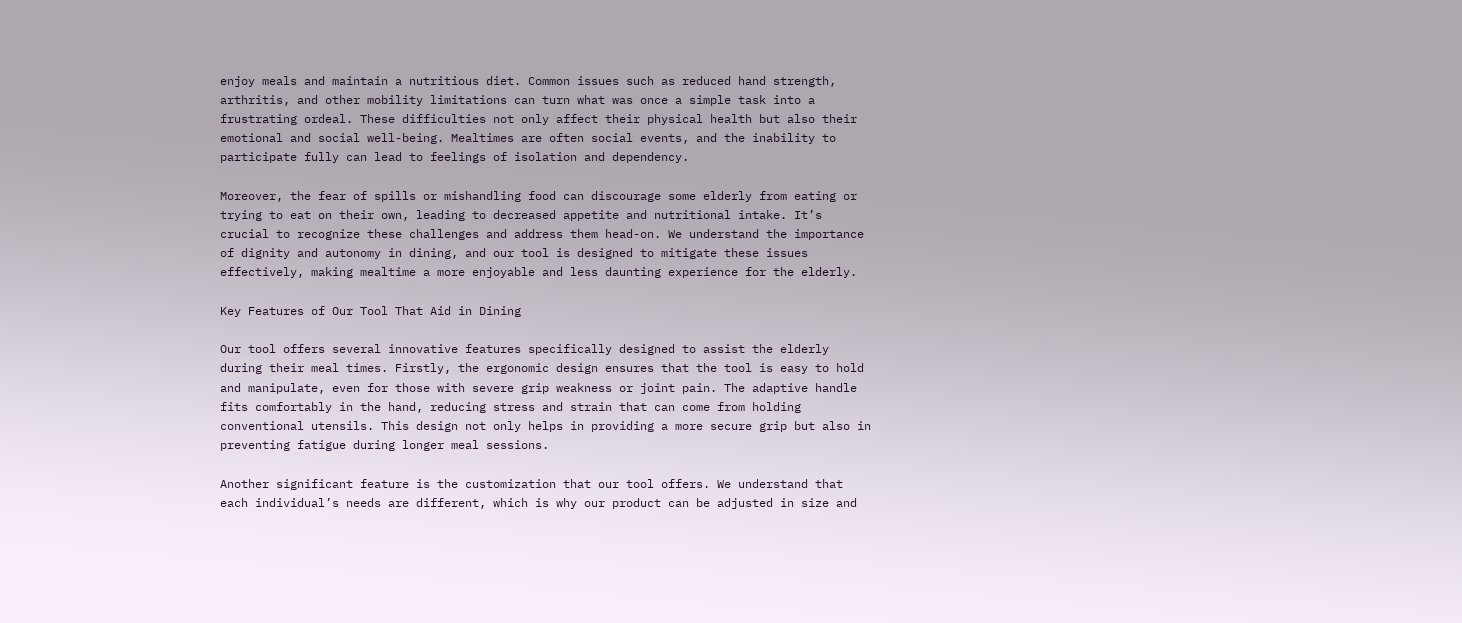enjoy meals and maintain a nutritious diet. Common issues such as reduced hand strength, arthritis, and other mobility limitations can turn what was once a simple task into a frustrating ordeal. These difficulties not only affect their physical health but also their emotional and social well-being. Mealtimes are often social events, and the inability to participate fully can lead to feelings of isolation and dependency.

Moreover, the fear of spills or mishandling food can discourage some elderly from eating or trying to eat on their own, leading to decreased appetite and nutritional intake. It’s crucial to recognize these challenges and address them head-on. We understand the importance of dignity and autonomy in dining, and our tool is designed to mitigate these issues effectively, making mealtime a more enjoyable and less daunting experience for the elderly.

Key Features of Our Tool That Aid in Dining

Our tool offers several innovative features specifically designed to assist the elderly during their meal times. Firstly, the ergonomic design ensures that the tool is easy to hold and manipulate, even for those with severe grip weakness or joint pain. The adaptive handle fits comfortably in the hand, reducing stress and strain that can come from holding conventional utensils. This design not only helps in providing a more secure grip but also in preventing fatigue during longer meal sessions.

Another significant feature is the customization that our tool offers. We understand that each individual’s needs are different, which is why our product can be adjusted in size and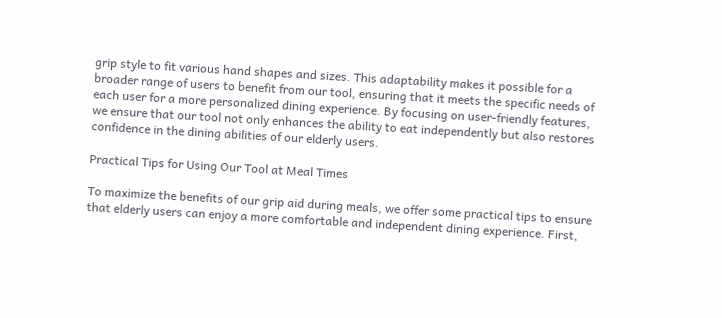grip style to fit various hand shapes and sizes. This adaptability makes it possible for a broader range of users to benefit from our tool, ensuring that it meets the specific needs of each user for a more personalized dining experience. By focusing on user-friendly features, we ensure that our tool not only enhances the ability to eat independently but also restores confidence in the dining abilities of our elderly users.

Practical Tips for Using Our Tool at Meal Times

To maximize the benefits of our grip aid during meals, we offer some practical tips to ensure that elderly users can enjoy a more comfortable and independent dining experience. First,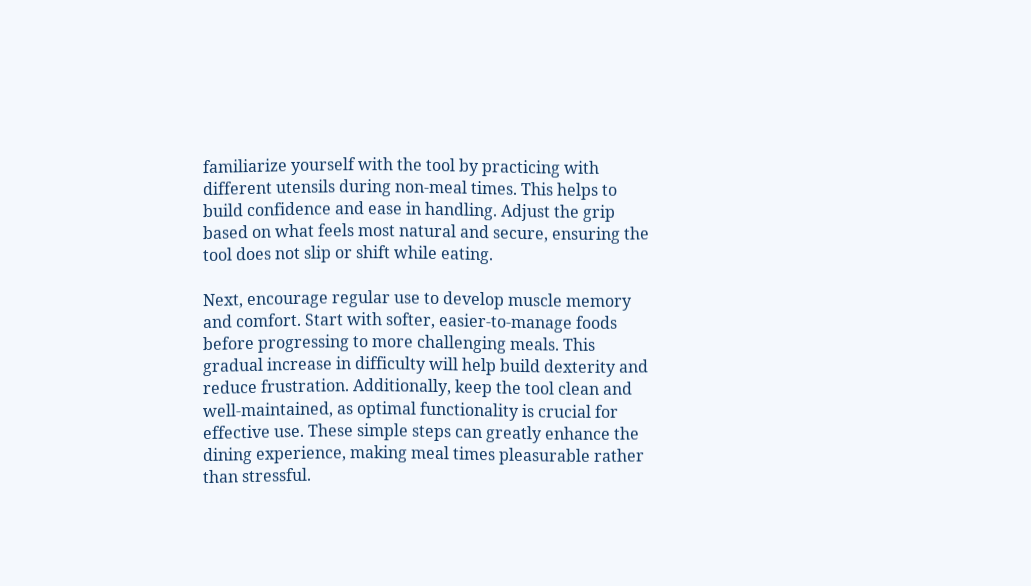familiarize yourself with the tool by practicing with different utensils during non-meal times. This helps to build confidence and ease in handling. Adjust the grip based on what feels most natural and secure, ensuring the tool does not slip or shift while eating.

Next, encourage regular use to develop muscle memory and comfort. Start with softer, easier-to-manage foods before progressing to more challenging meals. This gradual increase in difficulty will help build dexterity and reduce frustration. Additionally, keep the tool clean and well-maintained, as optimal functionality is crucial for effective use. These simple steps can greatly enhance the dining experience, making meal times pleasurable rather than stressful.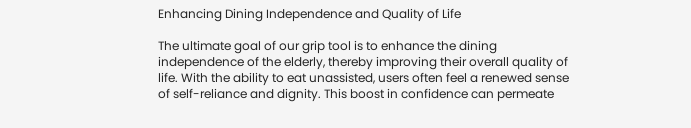Enhancing Dining Independence and Quality of Life

The ultimate goal of our grip tool is to enhance the dining independence of the elderly, thereby improving their overall quality of life. With the ability to eat unassisted, users often feel a renewed sense of self-reliance and dignity. This boost in confidence can permeate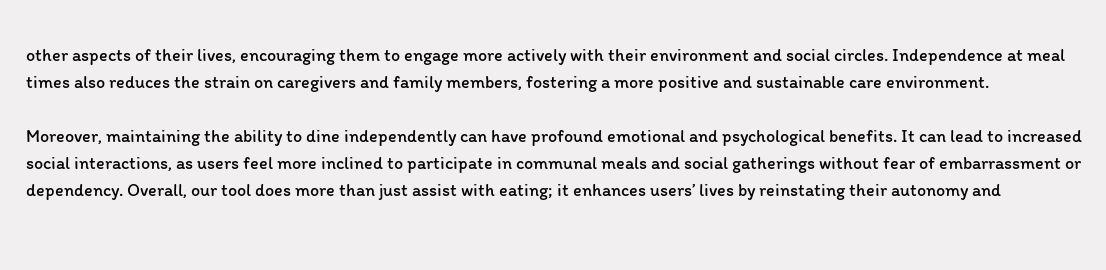other aspects of their lives, encouraging them to engage more actively with their environment and social circles. Independence at meal times also reduces the strain on caregivers and family members, fostering a more positive and sustainable care environment.

Moreover, maintaining the ability to dine independently can have profound emotional and psychological benefits. It can lead to increased social interactions, as users feel more inclined to participate in communal meals and social gatherings without fear of embarrassment or dependency. Overall, our tool does more than just assist with eating; it enhances users’ lives by reinstating their autonomy and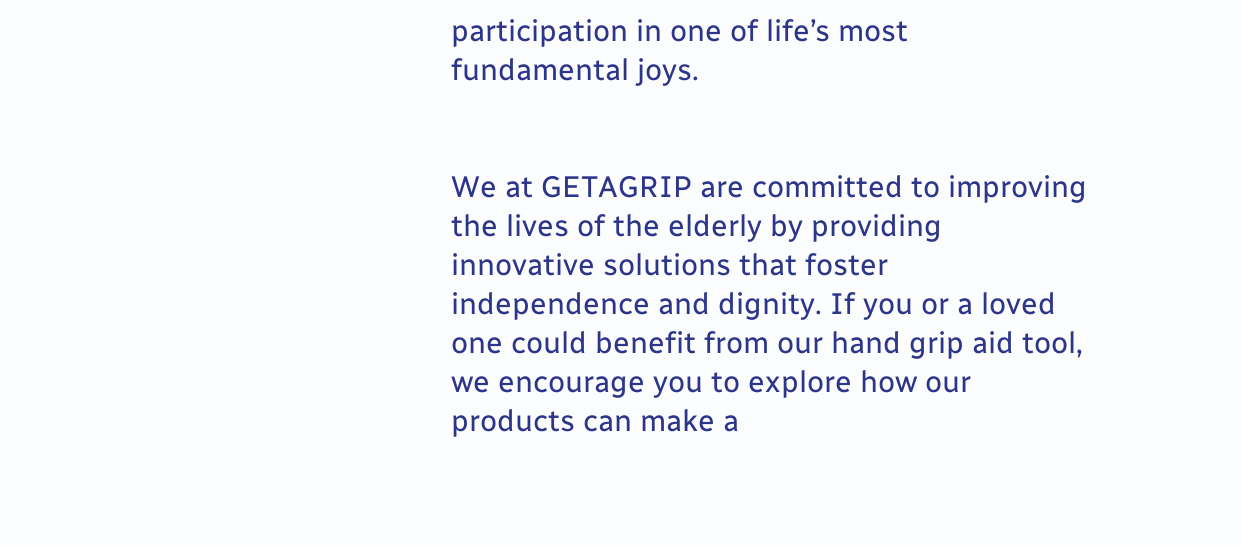participation in one of life’s most fundamental joys.


We at GETAGRIP are committed to improving the lives of the elderly by providing innovative solutions that foster independence and dignity. If you or a loved one could benefit from our hand grip aid tool, we encourage you to explore how our products can make a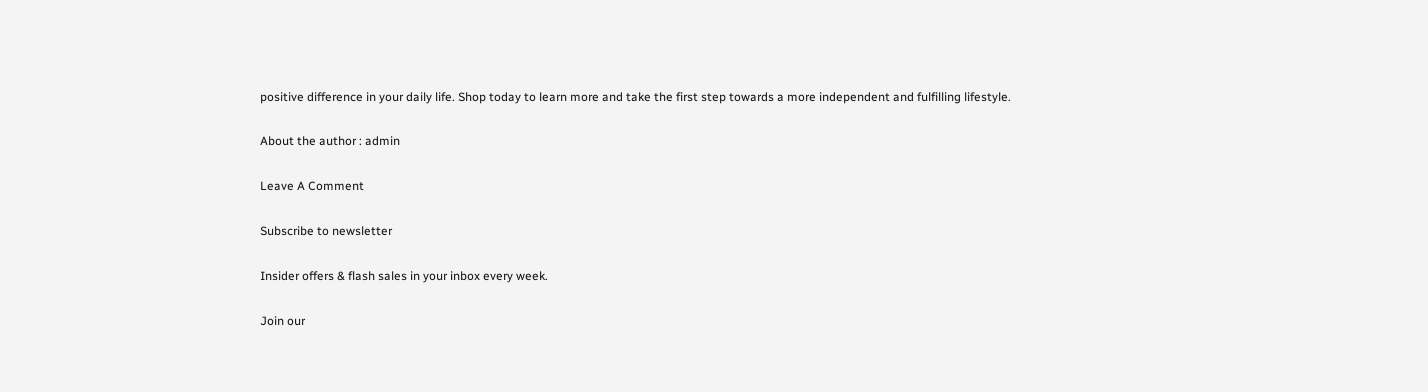positive difference in your daily life. Shop today to learn more and take the first step towards a more independent and fulfilling lifestyle.

About the author : admin

Leave A Comment

Subscribe to newsletter

Insider offers & flash sales in your inbox every week.

Join our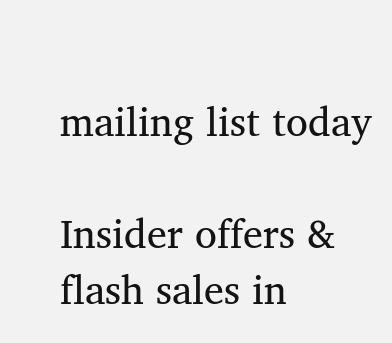mailing list today

Insider offers & flash sales in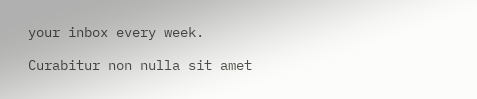your inbox every week.

Curabitur non nulla sit amet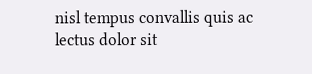nisl tempus convallis quis ac lectus dolor sit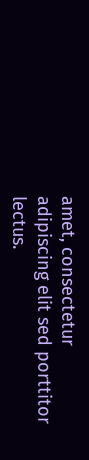amet, consectetur adipiscing elit sed porttitor lectus.